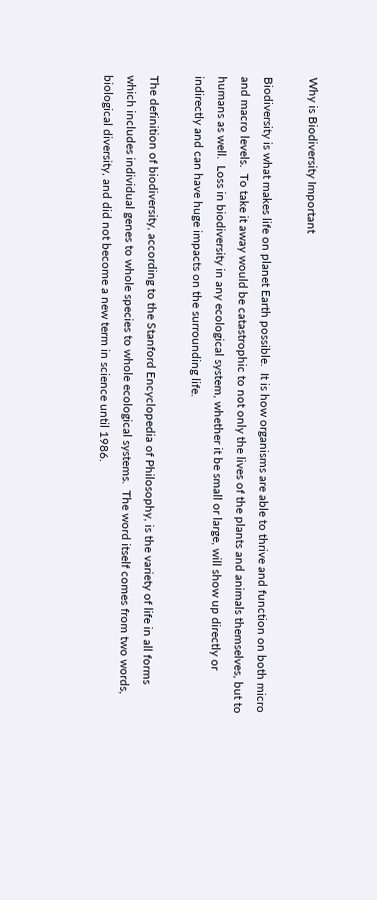Why is Biodiversity Important

Biodiversity is what makes life on planet Earth possible.  It is how organisms are able to thrive and function on both micro and macro levels.  To take it away would be catastrophic to not only the lives of the plants and animals themselves, but to humans as well.  Loss in biodiversity in any ecological system, whether it be small or large, will show up directly or indirectly and can have huge impacts on the surrounding life.

The definition of biodiversity, according to the Stanford Encyclopedia of Philosophy, is the variety of life in all forms which includes individual genes to whole species to whole ecological systems.  The word itself comes from two words, biological diversity, and did not become a new term in science until 1986.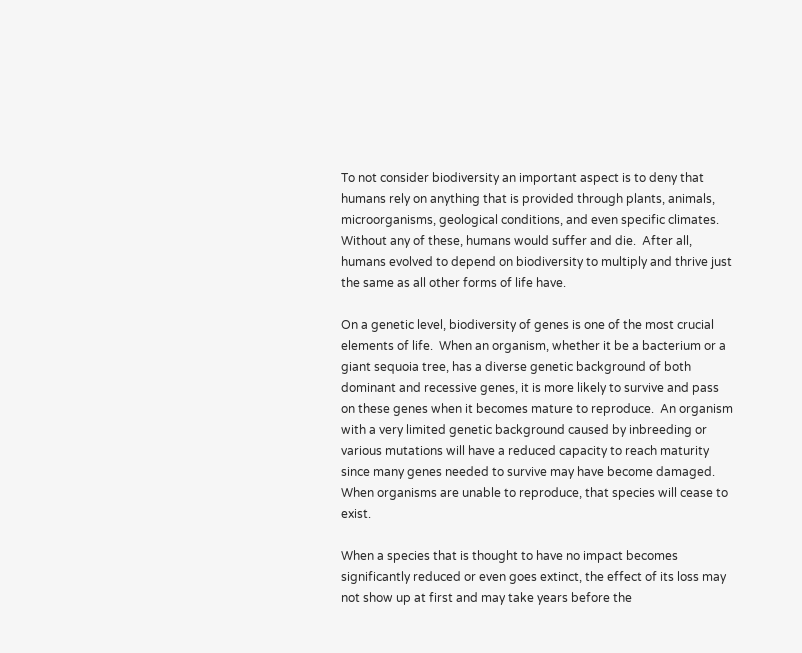To not consider biodiversity an important aspect is to deny that humans rely on anything that is provided through plants, animals, microorganisms, geological conditions, and even specific climates.  Without any of these, humans would suffer and die.  After all, humans evolved to depend on biodiversity to multiply and thrive just the same as all other forms of life have.

On a genetic level, biodiversity of genes is one of the most crucial elements of life.  When an organism, whether it be a bacterium or a giant sequoia tree, has a diverse genetic background of both dominant and recessive genes, it is more likely to survive and pass on these genes when it becomes mature to reproduce.  An organism with a very limited genetic background caused by inbreeding or various mutations will have a reduced capacity to reach maturity since many genes needed to survive may have become damaged.  When organisms are unable to reproduce, that species will cease to exist.

When a species that is thought to have no impact becomes significantly reduced or even goes extinct, the effect of its loss may not show up at first and may take years before the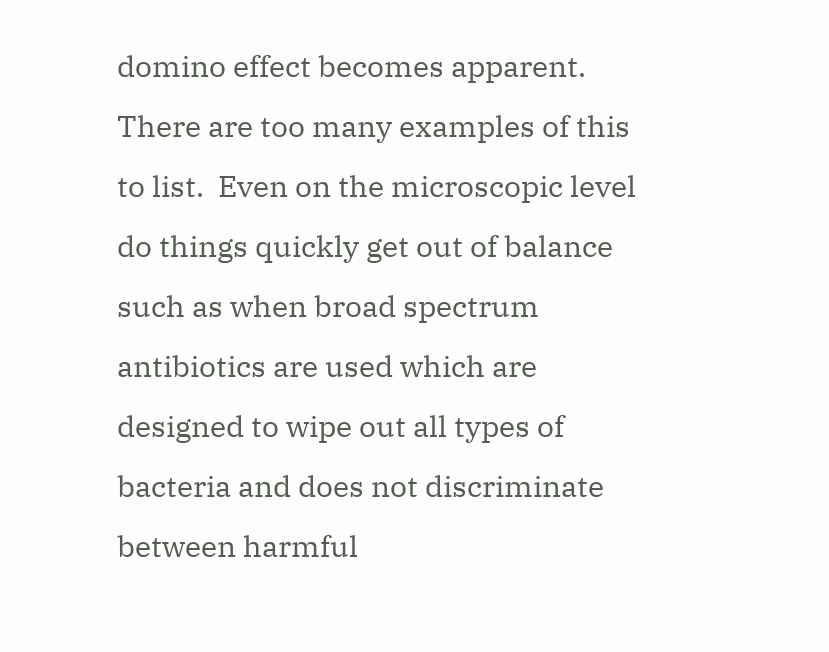domino effect becomes apparent.  There are too many examples of this to list.  Even on the microscopic level do things quickly get out of balance such as when broad spectrum antibiotics are used which are designed to wipe out all types of bacteria and does not discriminate between harmful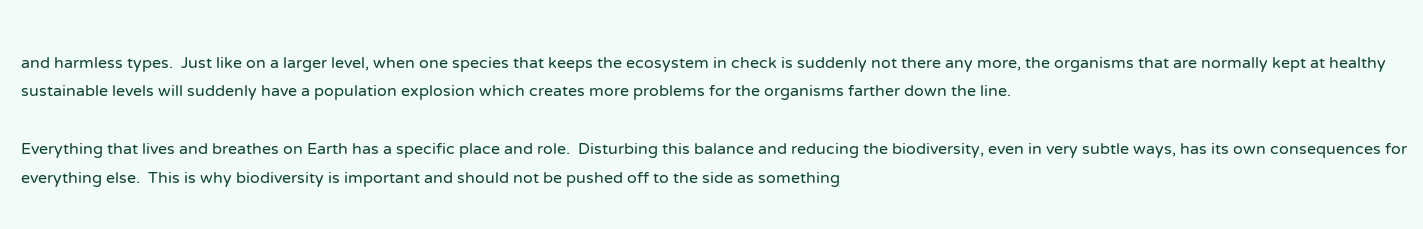and harmless types.  Just like on a larger level, when one species that keeps the ecosystem in check is suddenly not there any more, the organisms that are normally kept at healthy sustainable levels will suddenly have a population explosion which creates more problems for the organisms farther down the line.

Everything that lives and breathes on Earth has a specific place and role.  Disturbing this balance and reducing the biodiversity, even in very subtle ways, has its own consequences for everything else.  This is why biodiversity is important and should not be pushed off to the side as something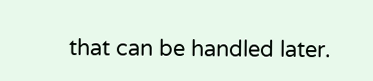that can be handled later.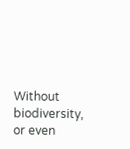Without biodiversity, or even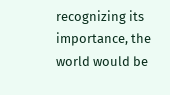recognizing its importance, the world would be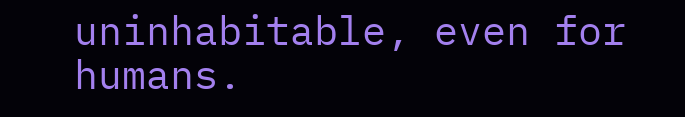uninhabitable, even for humans.